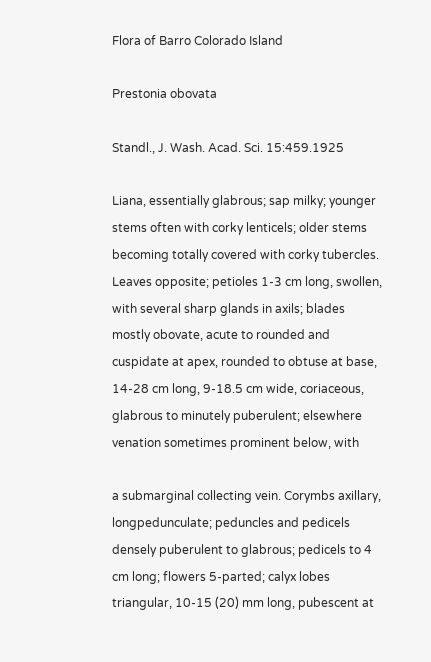Flora of Barro Colorado Island

Prestonia obovata

Standl., J. Wash. Acad. Sci. 15:459.1925

Liana, essentially glabrous; sap milky; younger stems often with corky lenticels; older stems becoming totally covered with corky tubercles. Leaves opposite; petioles 1-3 cm long, swollen, with several sharp glands in axils; blades mostly obovate, acute to rounded and cuspidate at apex, rounded to obtuse at base, 14-28 cm long, 9-18.5 cm wide, coriaceous, glabrous to minutely puberulent; elsewhere venation sometimes prominent below, with

a submarginal collecting vein. Corymbs axillary, longpedunculate; peduncles and pedicels densely puberulent to glabrous; pedicels to 4 cm long; flowers 5-parted; calyx lobes triangular, 10-15 (20) mm long, pubescent at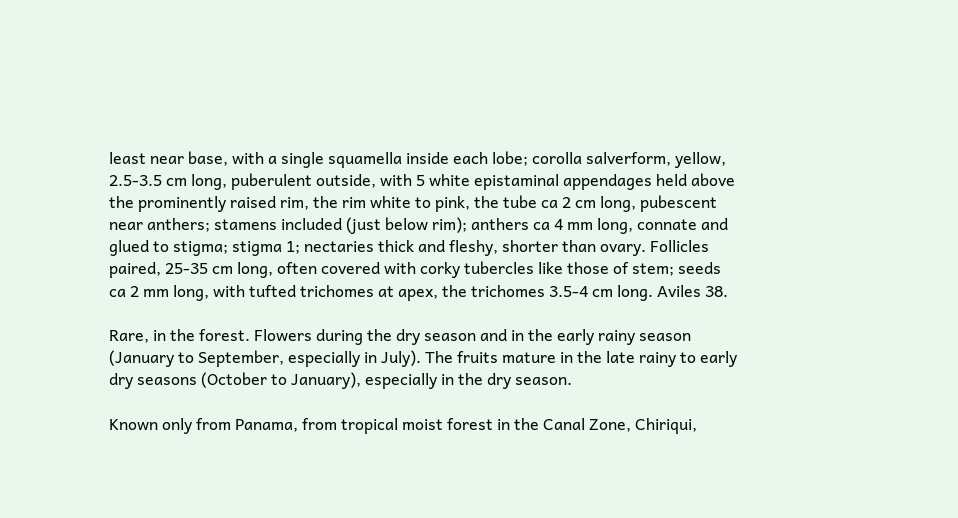least near base, with a single squamella inside each lobe; corolla salverform, yellow, 2.5-3.5 cm long, puberulent outside, with 5 white epistaminal appendages held above the prominently raised rim, the rim white to pink, the tube ca 2 cm long, pubescent near anthers; stamens included (just below rim); anthers ca 4 mm long, connate and glued to stigma; stigma 1; nectaries thick and fleshy, shorter than ovary. Follicles paired, 25-35 cm long, often covered with corky tubercles like those of stem; seeds ca 2 mm long, with tufted trichomes at apex, the trichomes 3.5-4 cm long. Aviles 38.

Rare, in the forest. Flowers during the dry season and in the early rainy season (January to September, especially in July). The fruits mature in the late rainy to early dry seasons (October to January), especially in the dry season.

Known only from Panama, from tropical moist forest in the Canal Zone, Chiriqui,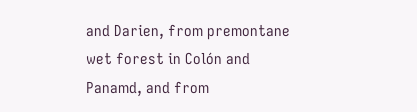and Darien, from premontane wet forest in Colón and Panamd, and from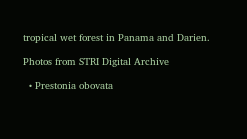tropical wet forest in Panama and Darien.

Photos from STRI Digital Archive

  • Prestonia obovata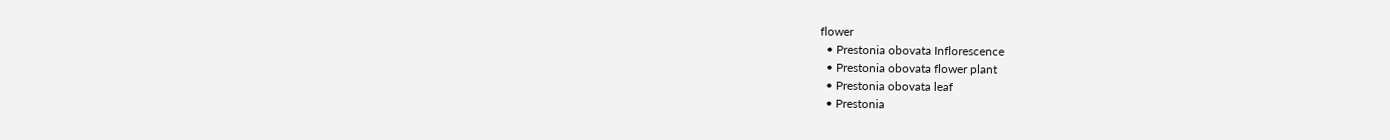flower
  • Prestonia obovata Inflorescence
  • Prestonia obovata flower plant
  • Prestonia obovata leaf
  • Prestonia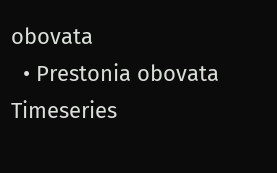obovata
  • Prestonia obovata Timeseries